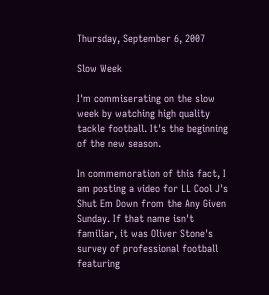Thursday, September 6, 2007

Slow Week

I'm commiserating on the slow week by watching high quality tackle football. It's the beginning of the new season.

In commemoration of this fact, I am posting a video for LL Cool J's Shut Em Down from the Any Given Sunday. If that name isn't familiar, it was Oliver Stone's survey of professional football featuring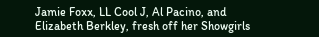Jamie Foxx, LL Cool J, Al Pacino, and Elizabeth Berkley, fresh off her Showgirls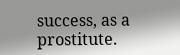success, as a prostitute.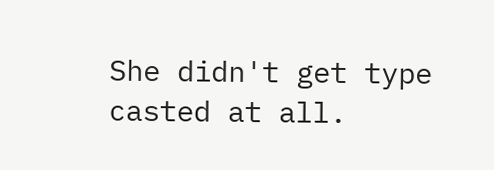She didn't get type casted at all.